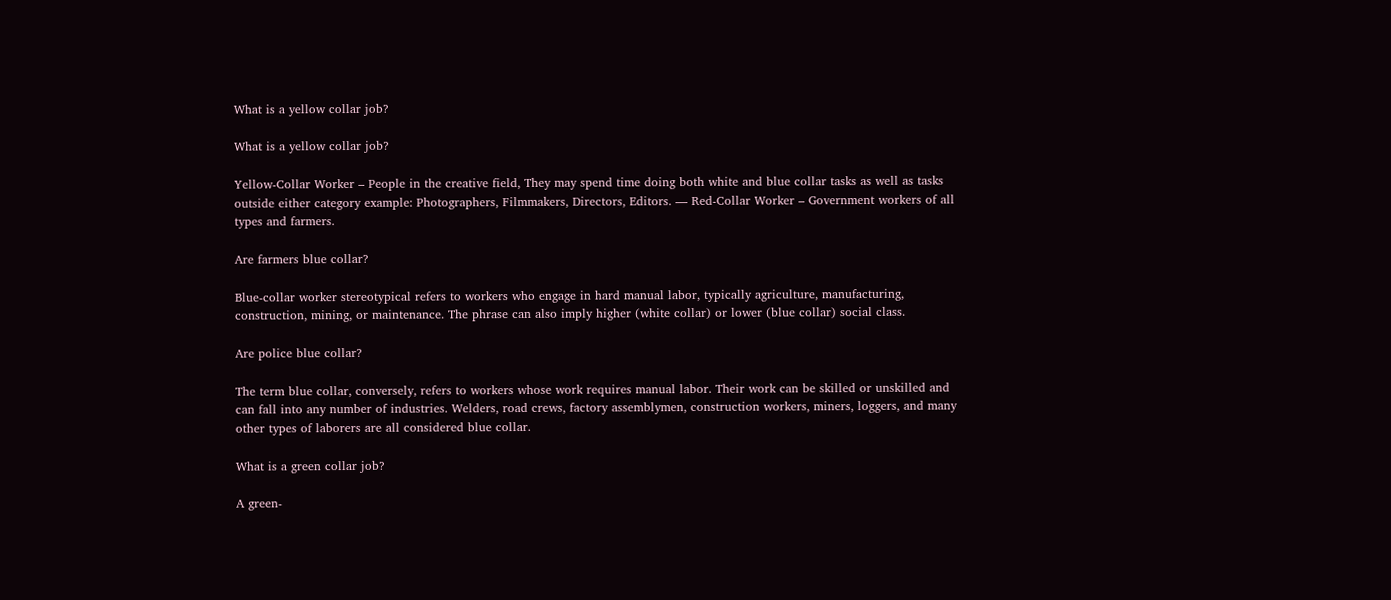What is a yellow collar job?

What is a yellow collar job?

Yellow-Collar Worker – People in the creative field, They may spend time doing both white and blue collar tasks as well as tasks outside either category example: Photographers, Filmmakers, Directors, Editors. — Red-Collar Worker – Government workers of all types and farmers.

Are farmers blue collar?

Blue-collar worker stereotypical refers to workers who engage in hard manual labor, typically agriculture, manufacturing, construction, mining, or maintenance. The phrase can also imply higher (white collar) or lower (blue collar) social class.

Are police blue collar?

The term blue collar, conversely, refers to workers whose work requires manual labor. Their work can be skilled or unskilled and can fall into any number of industries. Welders, road crews, factory assemblymen, construction workers, miners, loggers, and many other types of laborers are all considered blue collar.

What is a green collar job?

A green-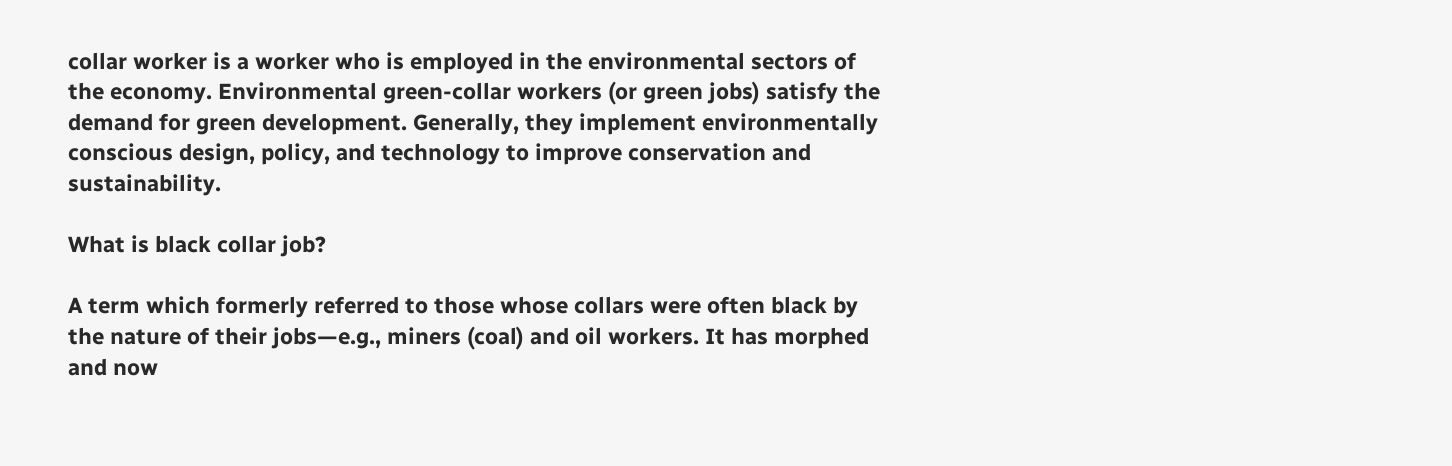collar worker is a worker who is employed in the environmental sectors of the economy. Environmental green-collar workers (or green jobs) satisfy the demand for green development. Generally, they implement environmentally conscious design, policy, and technology to improve conservation and sustainability.

What is black collar job?

A term which formerly referred to those whose collars were often black by the nature of their jobs—e.g., miners (coal) and oil workers. It has morphed and now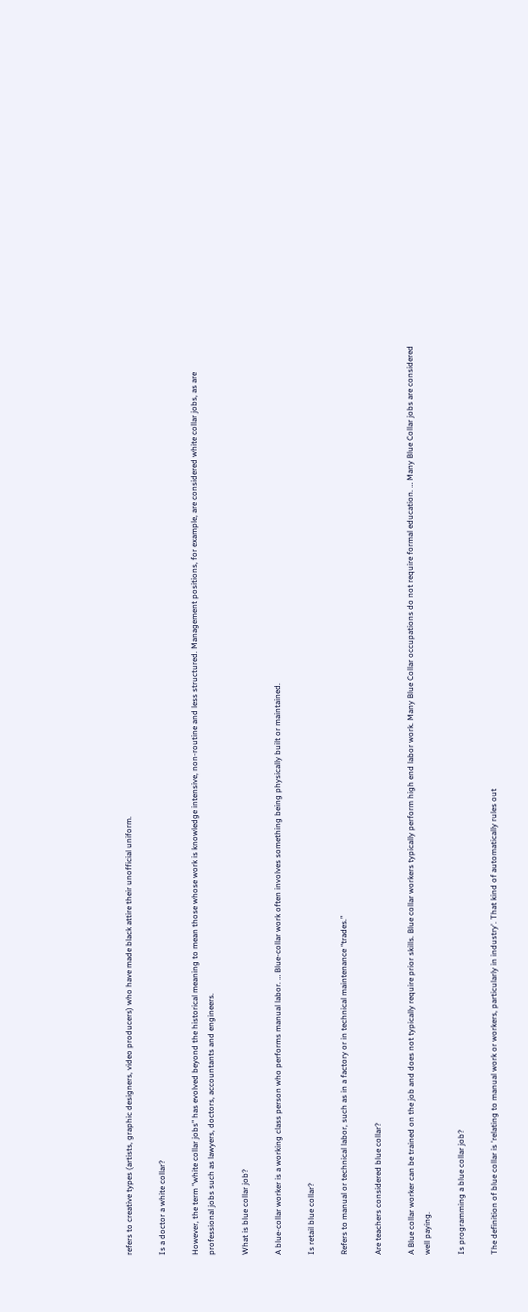refers to creative types (artists, graphic designers, video producers) who have made black attire their unofficial uniform.

Is a doctor a white collar?

However, the term "white collar jobs" has evolved beyond the historical meaning to mean those whose work is knowledge intensive, non-routine and less structured. Management positions, for example, are considered white collar jobs, as are professional jobs such as lawyers, doctors, accountants and engineers.

What is blue collar job?

A blue-collar worker is a working class person who performs manual labor. … Blue-collar work often involves something being physically built or maintained.

Is retail blue collar?

Refers to manual or technical labor, such as in a factory or in technical maintenance “trades.”

Are teachers considered blue collar?

A Blue collar worker can be trained on the job and does not typically require prior skills. Blue collar workers typically perform high end labor work. Many Blue Collar occupations do not require formal education. … Many Blue Collar jobs are considered well paying.

Is programming a blue collar job?

The definition of blue collar is 'relating to manual work or workers, particularly in industry'. That kind of automatically rules out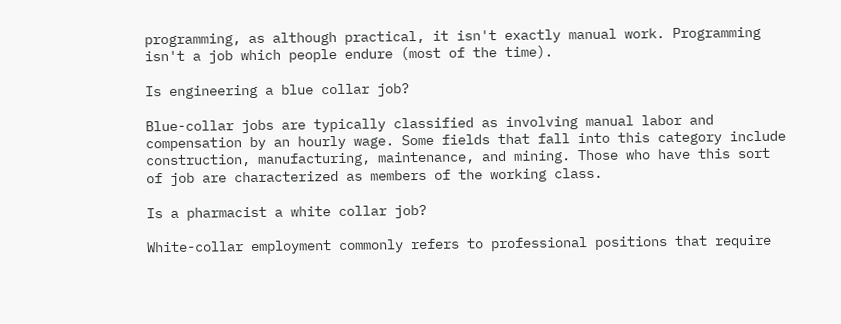programming, as although practical, it isn't exactly manual work. Programming isn't a job which people endure (most of the time).

Is engineering a blue collar job?

Blue-collar jobs are typically classified as involving manual labor and compensation by an hourly wage. Some fields that fall into this category include construction, manufacturing, maintenance, and mining. Those who have this sort of job are characterized as members of the working class.

Is a pharmacist a white collar job?

White-collar employment commonly refers to professional positions that require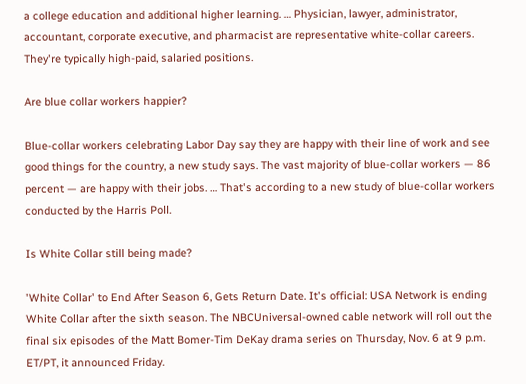a college education and additional higher learning. … Physician, lawyer, administrator, accountant, corporate executive, and pharmacist are representative white-collar careers. They're typically high-paid, salaried positions.

Are blue collar workers happier?

Blue-collar workers celebrating Labor Day say they are happy with their line of work and see good things for the country, a new study says. The vast majority of blue-collar workers — 86 percent — are happy with their jobs. … That's according to a new study of blue-collar workers conducted by the Harris Poll.

Is White Collar still being made?

'White Collar' to End After Season 6, Gets Return Date. It's official: USA Network is ending White Collar after the sixth season. The NBCUniversal-owned cable network will roll out the final six episodes of the Matt Bomer-Tim DeKay drama series on Thursday, Nov. 6 at 9 p.m. ET/PT, it announced Friday.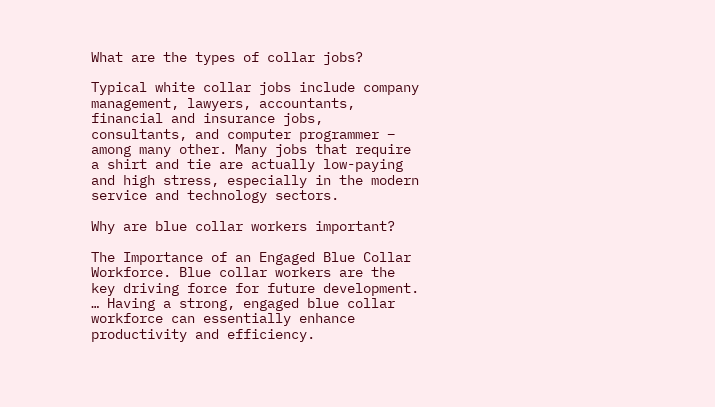What are the types of collar jobs?

Typical white collar jobs include company management, lawyers, accountants, financial and insurance jobs, consultants, and computer programmer – among many other. Many jobs that require a shirt and tie are actually low-paying and high stress, especially in the modern service and technology sectors.

Why are blue collar workers important?

The Importance of an Engaged Blue Collar Workforce. Blue collar workers are the key driving force for future development. … Having a strong, engaged blue collar workforce can essentially enhance productivity and efficiency.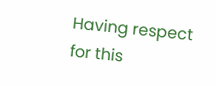Having respect for this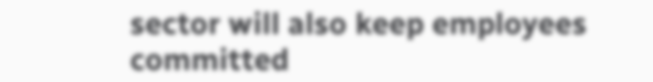sector will also keep employees committed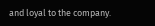and loyal to the company.